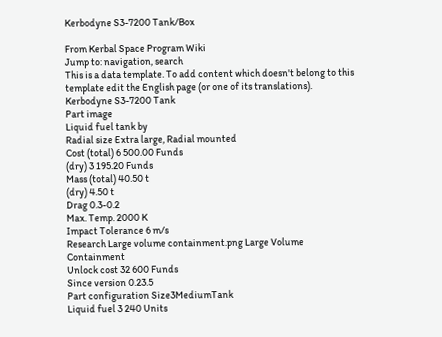Kerbodyne S3-7200 Tank/Box

From Kerbal Space Program Wiki
Jump to: navigation, search
This is a data template. To add content which doesn't belong to this template edit the English page (or one of its translations).
Kerbodyne S3-7200 Tank
Part image
Liquid fuel tank by
Radial size Extra large, Radial mounted
Cost (total) 6 500.00 Funds
(dry) 3 195.20 Funds
Mass (total) 40.50 t
(dry) 4.50 t
Drag 0.3-0.2
Max. Temp. 2000 K
Impact Tolerance 6 m/s
Research Large volume containment.png Large Volume Containment
Unlock cost 32 600 Funds
Since version 0.23.5
Part configuration Size3MediumTank
Liquid fuel 3 240 Units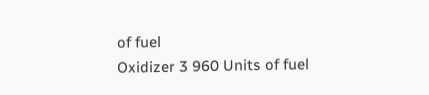of fuel
Oxidizer 3 960 Units of fuel